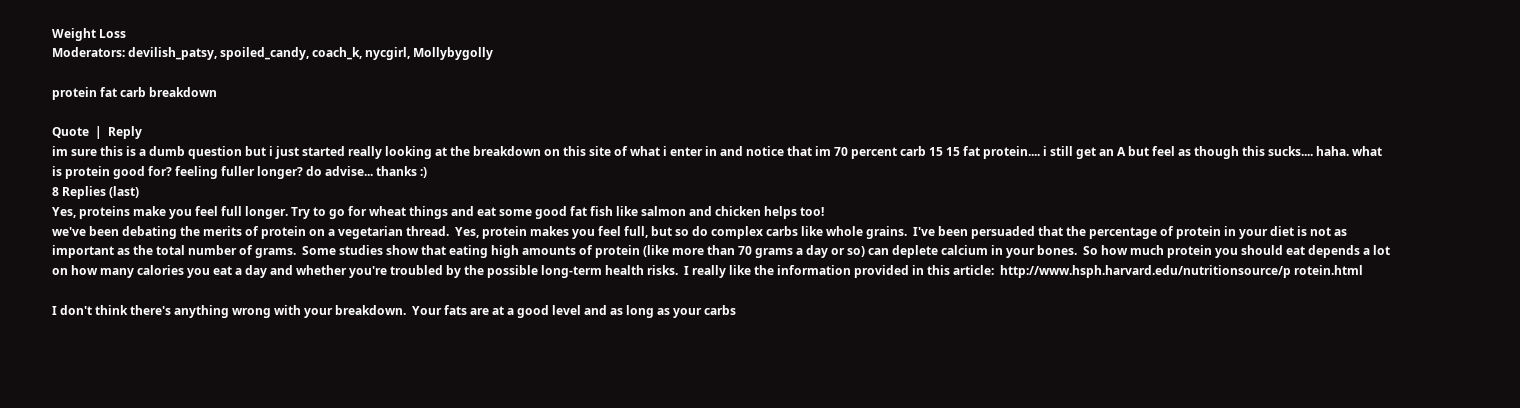Weight Loss
Moderators: devilish_patsy, spoiled_candy, coach_k, nycgirl, Mollybygolly

protein fat carb breakdown

Quote  |  Reply
im sure this is a dumb question but i just started really looking at the breakdown on this site of what i enter in and notice that im 70 percent carb 15 15 fat protein.... i still get an A but feel as though this sucks.... haha. what is protein good for? feeling fuller longer? do advise... thanks :)
8 Replies (last)
Yes, proteins make you feel full longer. Try to go for wheat things and eat some good fat fish like salmon and chicken helps too!
we've been debating the merits of protein on a vegetarian thread.  Yes, protein makes you feel full, but so do complex carbs like whole grains.  I've been persuaded that the percentage of protein in your diet is not as important as the total number of grams.  Some studies show that eating high amounts of protein (like more than 70 grams a day or so) can deplete calcium in your bones.  So how much protein you should eat depends a lot on how many calories you eat a day and whether you're troubled by the possible long-term health risks.  I really like the information provided in this article:  http://www.hsph.harvard.edu/nutritionsource/p rotein.html

I don't think there's anything wrong with your breakdown.  Your fats are at a good level and as long as your carbs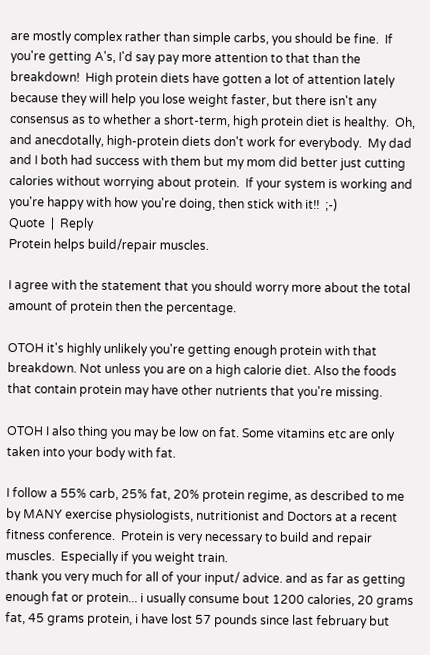are mostly complex rather than simple carbs, you should be fine.  If you're getting A's, I'd say pay more attention to that than the breakdown!  High protein diets have gotten a lot of attention lately because they will help you lose weight faster, but there isn't any consensus as to whether a short-term, high protein diet is healthy.  Oh, and anecdotally, high-protein diets don't work for everybody.  My dad and I both had success with them but my mom did better just cutting calories without worrying about protein.  If your system is working and you're happy with how you're doing, then stick with it!!  ;-)
Quote  |  Reply
Protein helps build/repair muscles.

I agree with the statement that you should worry more about the total amount of protein then the percentage.

OTOH it's highly unlikely you're getting enough protein with that breakdown. Not unless you are on a high calorie diet. Also the foods that contain protein may have other nutrients that you're missing.

OTOH I also thing you may be low on fat. Some vitamins etc are only taken into your body with fat.

I follow a 55% carb, 25% fat, 20% protein regime, as described to me by MANY exercise physiologists, nutritionist and Doctors at a recent fitness conference.  Protein is very necessary to build and repair muscles.  Especially if you weight train.
thank you very much for all of your input/ advice. and as far as getting enough fat or protein... i usually consume bout 1200 calories, 20 grams fat, 45 grams protein, i have lost 57 pounds since last february but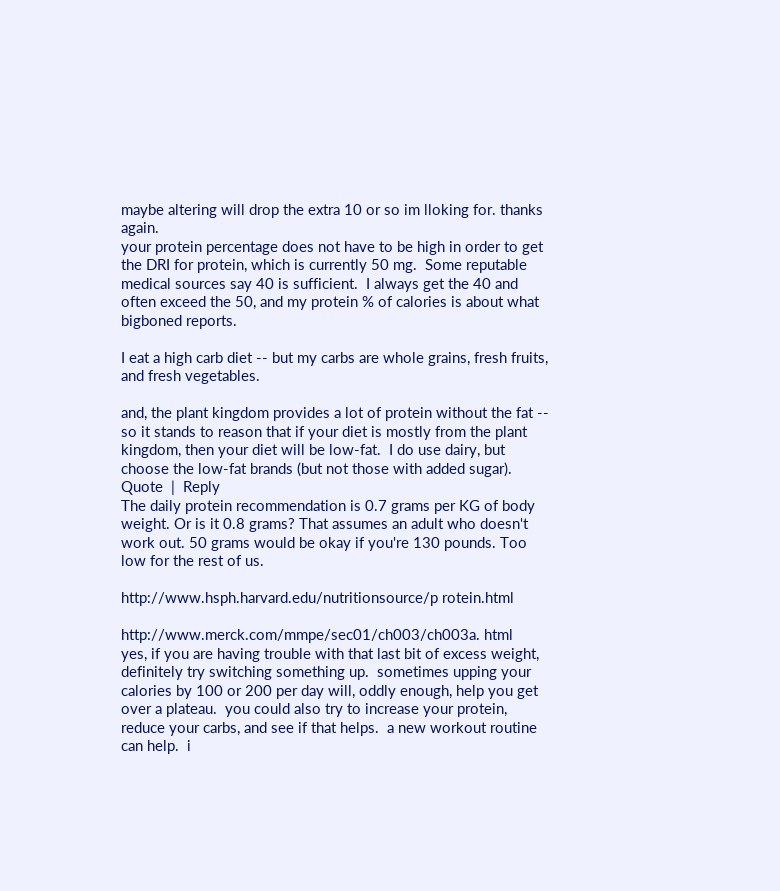maybe altering will drop the extra 10 or so im lloking for. thanks again.
your protein percentage does not have to be high in order to get the DRI for protein, which is currently 50 mg.  Some reputable medical sources say 40 is sufficient.  I always get the 40 and often exceed the 50, and my protein % of calories is about what bigboned reports.

I eat a high carb diet -- but my carbs are whole grains, fresh fruits, and fresh vegetables.

and, the plant kingdom provides a lot of protein without the fat -- so it stands to reason that if your diet is mostly from the plant kingdom, then your diet will be low-fat.  I do use dairy, but choose the low-fat brands (but not those with added sugar).
Quote  |  Reply
The daily protein recommendation is 0.7 grams per KG of body weight. Or is it 0.8 grams? That assumes an adult who doesn't work out. 50 grams would be okay if you're 130 pounds. Too low for the rest of us.

http://www.hsph.harvard.edu/nutritionsource/p rotein.html

http://www.merck.com/mmpe/sec01/ch003/ch003a. html
yes, if you are having trouble with that last bit of excess weight, definitely try switching something up.  sometimes upping your calories by 100 or 200 per day will, oddly enough, help you get over a plateau.  you could also try to increase your protein, reduce your carbs, and see if that helps.  a new workout routine can help.  i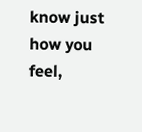know just how you feel,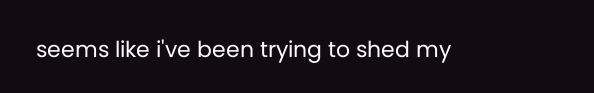seems like i've been trying to shed my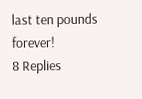last ten pounds forever!
8 Replies